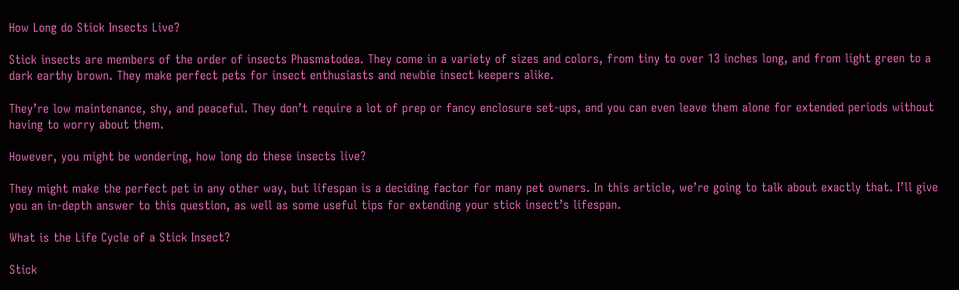How Long do Stick Insects Live?

Stick insects are members of the order of insects Phasmatodea. They come in a variety of sizes and colors, from tiny to over 13 inches long, and from light green to a dark earthy brown. They make perfect pets for insect enthusiasts and newbie insect keepers alike.

They’re low maintenance, shy, and peaceful. They don’t require a lot of prep or fancy enclosure set-ups, and you can even leave them alone for extended periods without having to worry about them.

However, you might be wondering, how long do these insects live?

They might make the perfect pet in any other way, but lifespan is a deciding factor for many pet owners. In this article, we’re going to talk about exactly that. I’ll give you an in-depth answer to this question, as well as some useful tips for extending your stick insect’s lifespan.

What is the Life Cycle of a Stick Insect?

Stick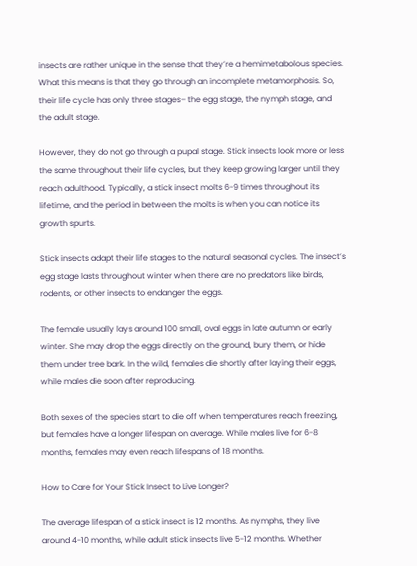insects are rather unique in the sense that they’re a hemimetabolous species. What this means is that they go through an incomplete metamorphosis. So, their life cycle has only three stages– the egg stage, the nymph stage, and the adult stage.

However, they do not go through a pupal stage. Stick insects look more or less the same throughout their life cycles, but they keep growing larger until they reach adulthood. Typically, a stick insect molts 6-9 times throughout its lifetime, and the period in between the molts is when you can notice its growth spurts.

Stick insects adapt their life stages to the natural seasonal cycles. The insect’s egg stage lasts throughout winter when there are no predators like birds, rodents, or other insects to endanger the eggs.

The female usually lays around 100 small, oval eggs in late autumn or early winter. She may drop the eggs directly on the ground, bury them, or hide them under tree bark. In the wild, females die shortly after laying their eggs, while males die soon after reproducing.

Both sexes of the species start to die off when temperatures reach freezing, but females have a longer lifespan on average. While males live for 6-8 months, females may even reach lifespans of 18 months.

How to Care for Your Stick Insect to Live Longer?

The average lifespan of a stick insect is 12 months. As nymphs, they live around 4-10 months, while adult stick insects live 5-12 months. Whether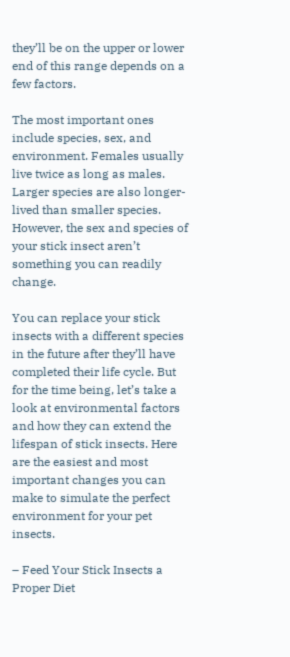they’ll be on the upper or lower end of this range depends on a few factors.

The most important ones include species, sex, and environment. Females usually live twice as long as males. Larger species are also longer-lived than smaller species. However, the sex and species of your stick insect aren’t something you can readily change.

You can replace your stick insects with a different species in the future after they’ll have completed their life cycle. But for the time being, let’s take a look at environmental factors and how they can extend the lifespan of stick insects. Here are the easiest and most important changes you can make to simulate the perfect environment for your pet insects.

– Feed Your Stick Insects a Proper Diet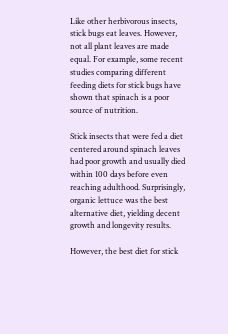Like other herbivorous insects, stick bugs eat leaves. However, not all plant leaves are made equal. For example, some recent studies comparing different feeding diets for stick bugs have shown that spinach is a poor source of nutrition.

Stick insects that were fed a diet centered around spinach leaves had poor growth and usually died within 100 days before even reaching adulthood. Surprisingly, organic lettuce was the best alternative diet, yielding decent growth and longevity results.

However, the best diet for stick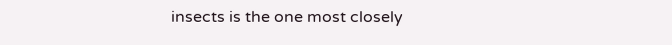insects is the one most closely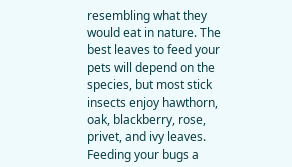resembling what they would eat in nature. The best leaves to feed your pets will depend on the species, but most stick insects enjoy hawthorn, oak, blackberry, rose, privet, and ivy leaves. Feeding your bugs a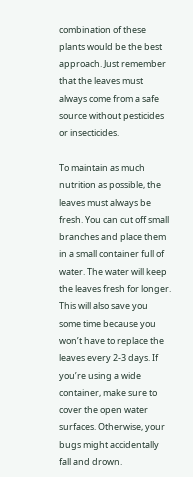combination of these plants would be the best approach. Just remember that the leaves must always come from a safe source without pesticides or insecticides.

To maintain as much nutrition as possible, the leaves must always be fresh. You can cut off small branches and place them in a small container full of water. The water will keep the leaves fresh for longer. This will also save you some time because you won’t have to replace the leaves every 2-3 days. If you’re using a wide container, make sure to cover the open water surfaces. Otherwise, your bugs might accidentally fall and drown.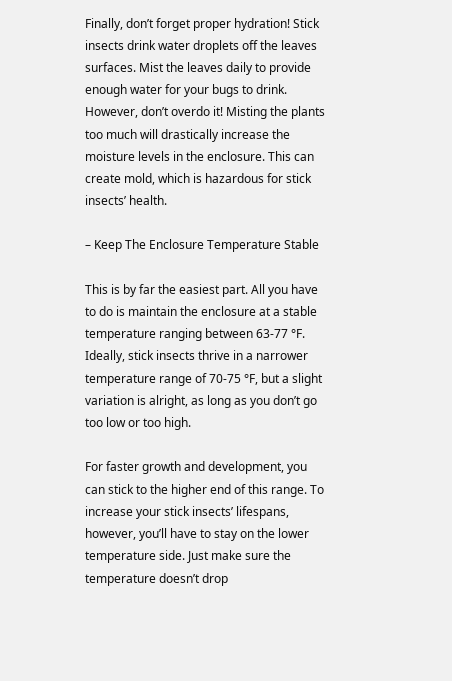Finally, don’t forget proper hydration! Stick insects drink water droplets off the leaves surfaces. Mist the leaves daily to provide enough water for your bugs to drink. However, don’t overdo it! Misting the plants too much will drastically increase the moisture levels in the enclosure. This can create mold, which is hazardous for stick insects’ health.

– Keep The Enclosure Temperature Stable

This is by far the easiest part. All you have to do is maintain the enclosure at a stable temperature ranging between 63-77 °F. Ideally, stick insects thrive in a narrower temperature range of 70-75 °F, but a slight variation is alright, as long as you don’t go too low or too high.

For faster growth and development, you can stick to the higher end of this range. To increase your stick insects’ lifespans, however, you’ll have to stay on the lower temperature side. Just make sure the temperature doesn’t drop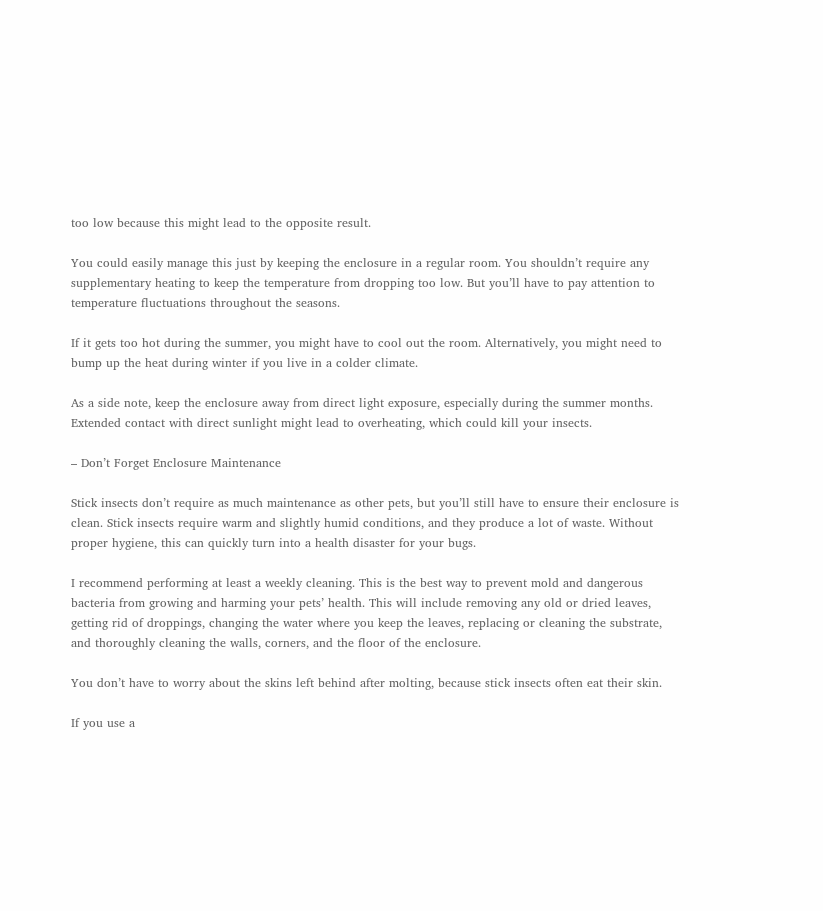too low because this might lead to the opposite result.

You could easily manage this just by keeping the enclosure in a regular room. You shouldn’t require any supplementary heating to keep the temperature from dropping too low. But you’ll have to pay attention to temperature fluctuations throughout the seasons.

If it gets too hot during the summer, you might have to cool out the room. Alternatively, you might need to bump up the heat during winter if you live in a colder climate.

As a side note, keep the enclosure away from direct light exposure, especially during the summer months. Extended contact with direct sunlight might lead to overheating, which could kill your insects.

– Don’t Forget Enclosure Maintenance

Stick insects don’t require as much maintenance as other pets, but you’ll still have to ensure their enclosure is clean. Stick insects require warm and slightly humid conditions, and they produce a lot of waste. Without proper hygiene, this can quickly turn into a health disaster for your bugs.

I recommend performing at least a weekly cleaning. This is the best way to prevent mold and dangerous bacteria from growing and harming your pets’ health. This will include removing any old or dried leaves, getting rid of droppings, changing the water where you keep the leaves, replacing or cleaning the substrate, and thoroughly cleaning the walls, corners, and the floor of the enclosure.

You don’t have to worry about the skins left behind after molting, because stick insects often eat their skin.

If you use a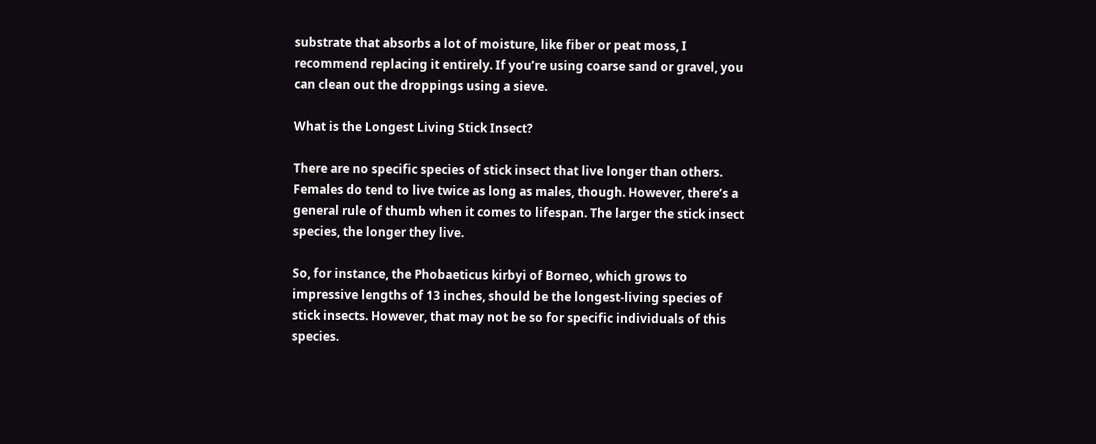substrate that absorbs a lot of moisture, like fiber or peat moss, I recommend replacing it entirely. If you’re using coarse sand or gravel, you can clean out the droppings using a sieve.

What is the Longest Living Stick Insect?

There are no specific species of stick insect that live longer than others. Females do tend to live twice as long as males, though. However, there’s a general rule of thumb when it comes to lifespan. The larger the stick insect species, the longer they live.

So, for instance, the Phobaeticus kirbyi of Borneo, which grows to impressive lengths of 13 inches, should be the longest-living species of stick insects. However, that may not be so for specific individuals of this species.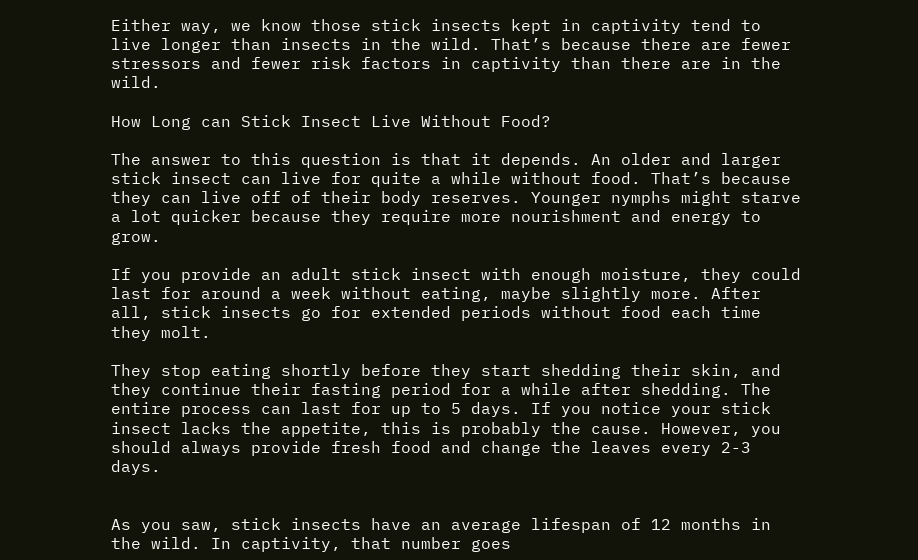Either way, we know those stick insects kept in captivity tend to live longer than insects in the wild. That’s because there are fewer stressors and fewer risk factors in captivity than there are in the wild.

How Long can Stick Insect Live Without Food?

The answer to this question is that it depends. An older and larger stick insect can live for quite a while without food. That’s because they can live off of their body reserves. Younger nymphs might starve a lot quicker because they require more nourishment and energy to grow.

If you provide an adult stick insect with enough moisture, they could last for around a week without eating, maybe slightly more. After all, stick insects go for extended periods without food each time they molt.

They stop eating shortly before they start shedding their skin, and they continue their fasting period for a while after shedding. The entire process can last for up to 5 days. If you notice your stick insect lacks the appetite, this is probably the cause. However, you should always provide fresh food and change the leaves every 2-3 days.


As you saw, stick insects have an average lifespan of 12 months in the wild. In captivity, that number goes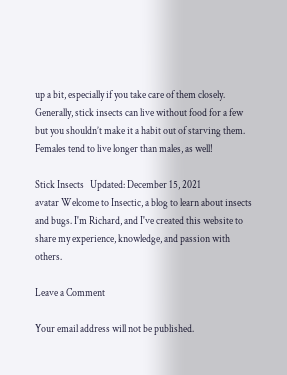up a bit, especially if you take care of them closely. Generally, stick insects can live without food for a few but you shouldn’t make it a habit out of starving them. Females tend to live longer than males, as well!

Stick Insects   Updated: December 15, 2021
avatar Welcome to Insectic, a blog to learn about insects and bugs. I'm Richard, and I've created this website to share my experience, knowledge, and passion with others.

Leave a Comment

Your email address will not be published.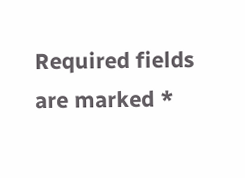Required fields are marked *